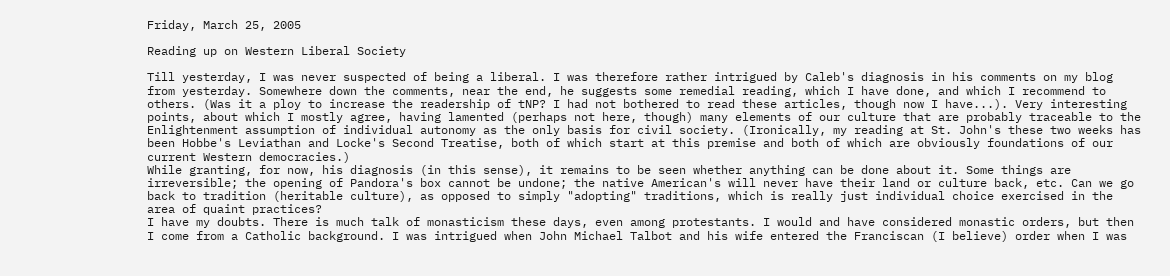Friday, March 25, 2005

Reading up on Western Liberal Society

Till yesterday, I was never suspected of being a liberal. I was therefore rather intrigued by Caleb's diagnosis in his comments on my blog from yesterday. Somewhere down the comments, near the end, he suggests some remedial reading, which I have done, and which I recommend to others. (Was it a ploy to increase the readership of tNP? I had not bothered to read these articles, though now I have...). Very interesting points, about which I mostly agree, having lamented (perhaps not here, though) many elements of our culture that are probably traceable to the Enlightenment assumption of individual autonomy as the only basis for civil society. (Ironically, my reading at St. John's these two weeks has been Hobbe's Leviathan and Locke's Second Treatise, both of which start at this premise and both of which are obviously foundations of our current Western democracies.)
While granting, for now, his diagnosis (in this sense), it remains to be seen whether anything can be done about it. Some things are irreversible; the opening of Pandora's box cannot be undone; the native American's will never have their land or culture back, etc. Can we go back to tradition (heritable culture), as opposed to simply "adopting" traditions, which is really just individual choice exercised in the area of quaint practices?
I have my doubts. There is much talk of monasticism these days, even among protestants. I would and have considered monastic orders, but then I come from a Catholic background. I was intrigued when John Michael Talbot and his wife entered the Franciscan (I believe) order when I was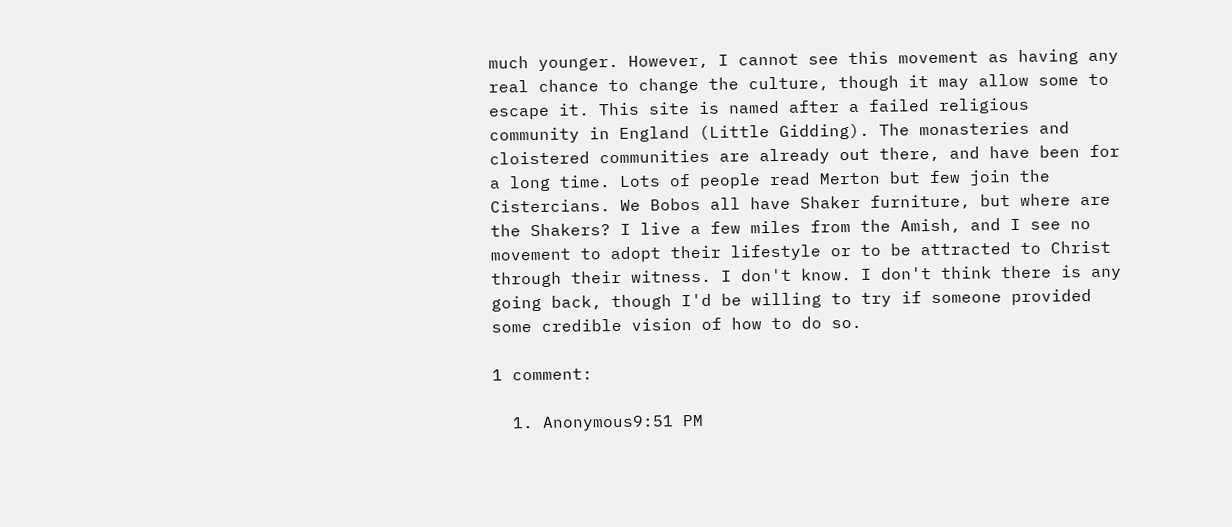much younger. However, I cannot see this movement as having any real chance to change the culture, though it may allow some to escape it. This site is named after a failed religious community in England (Little Gidding). The monasteries and cloistered communities are already out there, and have been for a long time. Lots of people read Merton but few join the Cistercians. We Bobos all have Shaker furniture, but where are the Shakers? I live a few miles from the Amish, and I see no movement to adopt their lifestyle or to be attracted to Christ through their witness. I don't know. I don't think there is any going back, though I'd be willing to try if someone provided some credible vision of how to do so.

1 comment:

  1. Anonymous9:51 PM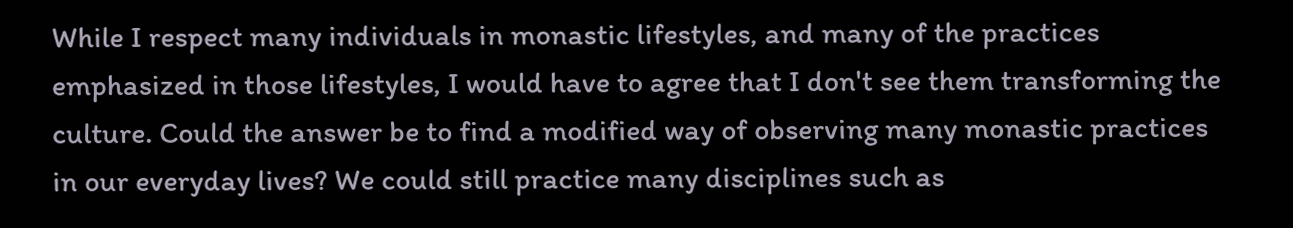While I respect many individuals in monastic lifestyles, and many of the practices emphasized in those lifestyles, I would have to agree that I don't see them transforming the culture. Could the answer be to find a modified way of observing many monastic practices in our everyday lives? We could still practice many disciplines such as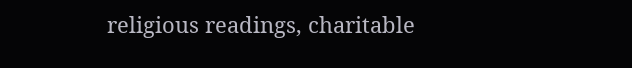religious readings, charitable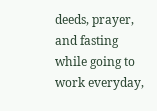deeds, prayer, and fasting while going to work everyday,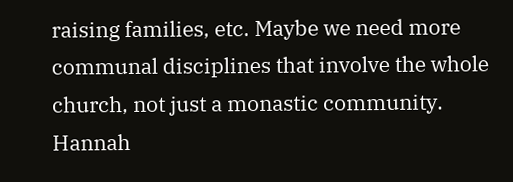raising families, etc. Maybe we need more communal disciplines that involve the whole church, not just a monastic community. Hannah